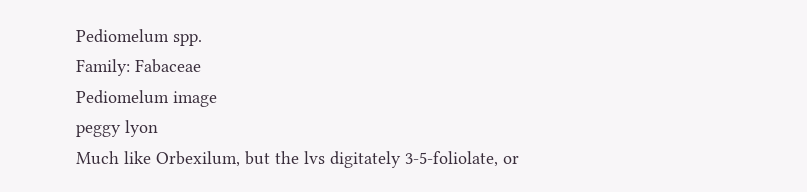Pediomelum spp.
Family: Fabaceae
Pediomelum image
peggy lyon
Much like Orbexilum, but the lvs digitately 3-5-foliolate, or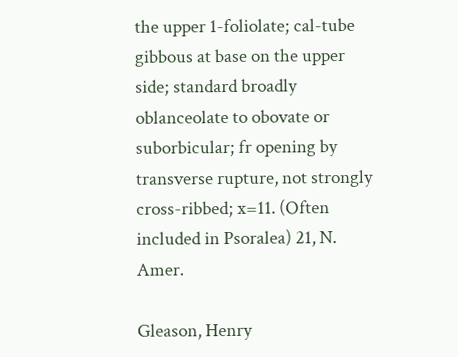the upper 1-foliolate; cal-tube gibbous at base on the upper side; standard broadly oblanceolate to obovate or suborbicular; fr opening by transverse rupture, not strongly cross-ribbed; x=11. (Often included in Psoralea) 21, N. Amer.

Gleason, Henry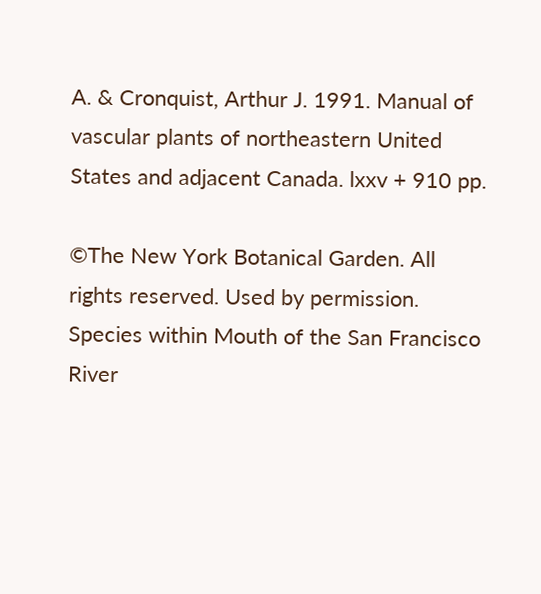A. & Cronquist, Arthur J. 1991. Manual of vascular plants of northeastern United States and adjacent Canada. lxxv + 910 pp.

©The New York Botanical Garden. All rights reserved. Used by permission.
Species within Mouth of the San Francisco River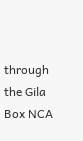through the Gila Box NCA